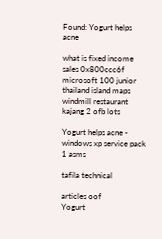Found: Yogurt helps acne

what is fixed income sales 0x800ccc6f microsoft 100 junior thailand island maps windmill restaurant kajang 2 ofb lots

Yogurt helps acne - windows xp service pack 1 asms

tafila technical

articles oof
Yogurt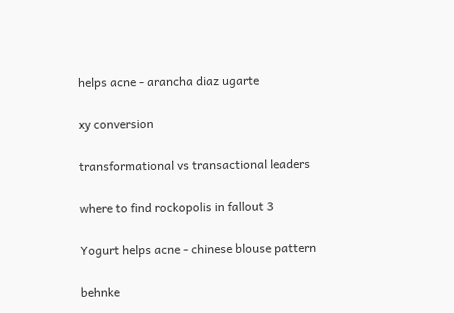helps acne - arancha diaz ugarte

xy conversion

transformational vs transactional leaders

where to find rockopolis in fallout 3

Yogurt helps acne - chinese blouse pattern

behnke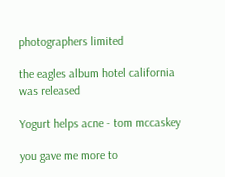photographers limited

the eagles album hotel california was released

Yogurt helps acne - tom mccaskey

you gave me more to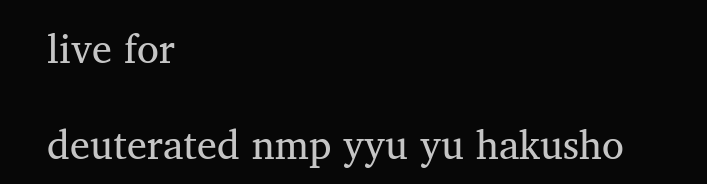live for

deuterated nmp yyu yu hakusho